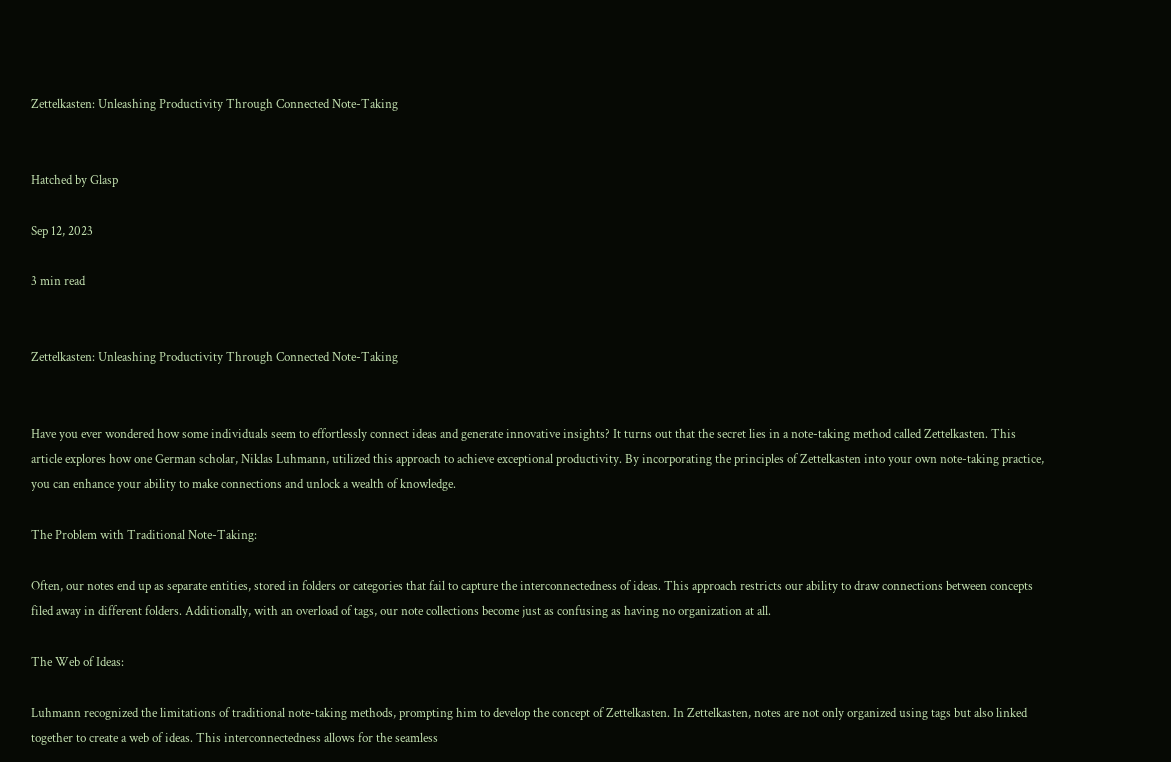Zettelkasten: Unleashing Productivity Through Connected Note-Taking


Hatched by Glasp

Sep 12, 2023

3 min read


Zettelkasten: Unleashing Productivity Through Connected Note-Taking


Have you ever wondered how some individuals seem to effortlessly connect ideas and generate innovative insights? It turns out that the secret lies in a note-taking method called Zettelkasten. This article explores how one German scholar, Niklas Luhmann, utilized this approach to achieve exceptional productivity. By incorporating the principles of Zettelkasten into your own note-taking practice, you can enhance your ability to make connections and unlock a wealth of knowledge.

The Problem with Traditional Note-Taking:

Often, our notes end up as separate entities, stored in folders or categories that fail to capture the interconnectedness of ideas. This approach restricts our ability to draw connections between concepts filed away in different folders. Additionally, with an overload of tags, our note collections become just as confusing as having no organization at all.

The Web of Ideas:

Luhmann recognized the limitations of traditional note-taking methods, prompting him to develop the concept of Zettelkasten. In Zettelkasten, notes are not only organized using tags but also linked together to create a web of ideas. This interconnectedness allows for the seamless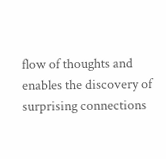flow of thoughts and enables the discovery of surprising connections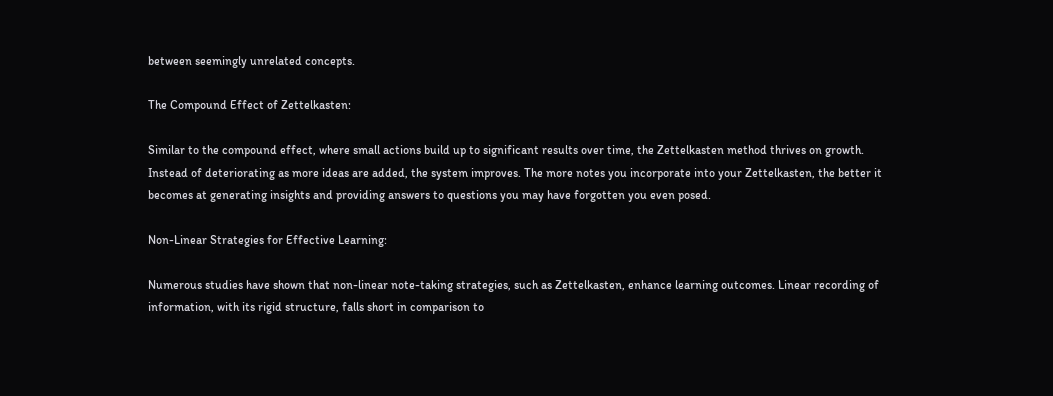between seemingly unrelated concepts.

The Compound Effect of Zettelkasten:

Similar to the compound effect, where small actions build up to significant results over time, the Zettelkasten method thrives on growth. Instead of deteriorating as more ideas are added, the system improves. The more notes you incorporate into your Zettelkasten, the better it becomes at generating insights and providing answers to questions you may have forgotten you even posed.

Non-Linear Strategies for Effective Learning:

Numerous studies have shown that non-linear note-taking strategies, such as Zettelkasten, enhance learning outcomes. Linear recording of information, with its rigid structure, falls short in comparison to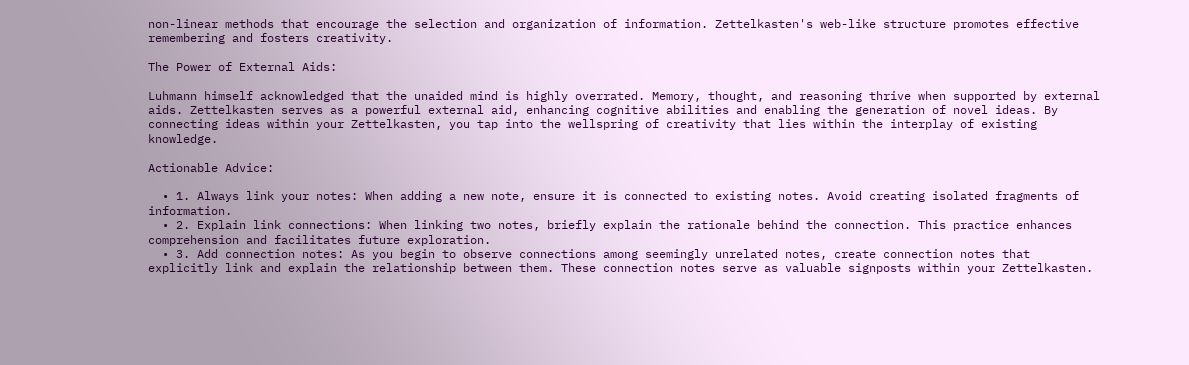non-linear methods that encourage the selection and organization of information. Zettelkasten's web-like structure promotes effective remembering and fosters creativity.

The Power of External Aids:

Luhmann himself acknowledged that the unaided mind is highly overrated. Memory, thought, and reasoning thrive when supported by external aids. Zettelkasten serves as a powerful external aid, enhancing cognitive abilities and enabling the generation of novel ideas. By connecting ideas within your Zettelkasten, you tap into the wellspring of creativity that lies within the interplay of existing knowledge.

Actionable Advice:

  • 1. Always link your notes: When adding a new note, ensure it is connected to existing notes. Avoid creating isolated fragments of information.
  • 2. Explain link connections: When linking two notes, briefly explain the rationale behind the connection. This practice enhances comprehension and facilitates future exploration.
  • 3. Add connection notes: As you begin to observe connections among seemingly unrelated notes, create connection notes that explicitly link and explain the relationship between them. These connection notes serve as valuable signposts within your Zettelkasten.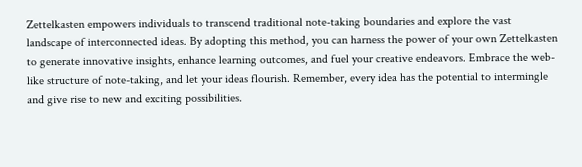Zettelkasten empowers individuals to transcend traditional note-taking boundaries and explore the vast landscape of interconnected ideas. By adopting this method, you can harness the power of your own Zettelkasten to generate innovative insights, enhance learning outcomes, and fuel your creative endeavors. Embrace the web-like structure of note-taking, and let your ideas flourish. Remember, every idea has the potential to intermingle and give rise to new and exciting possibilities.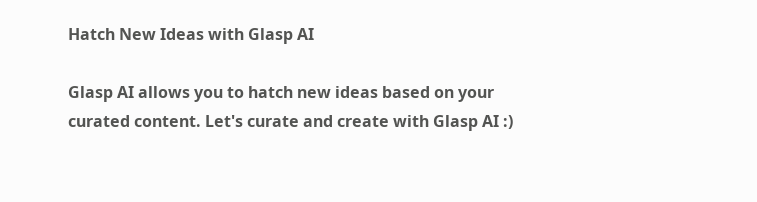Hatch New Ideas with Glasp AI

Glasp AI allows you to hatch new ideas based on your curated content. Let's curate and create with Glasp AI :)